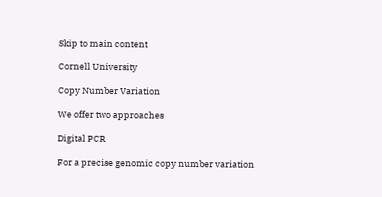Skip to main content

Cornell University

Copy Number Variation

We offer two approaches

Digital PCR

For a precise genomic copy number variation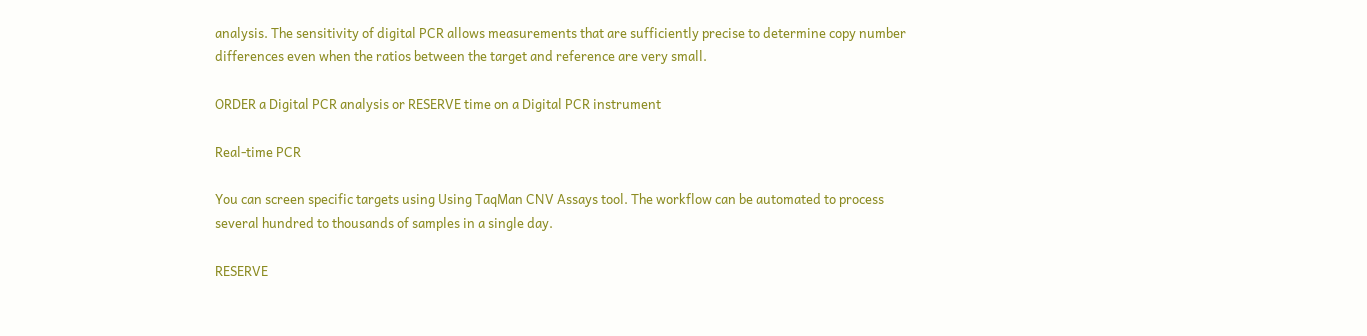analysis. The sensitivity of digital PCR allows measurements that are sufficiently precise to determine copy number differences even when the ratios between the target and reference are very small.

ORDER a Digital PCR analysis or RESERVE time on a Digital PCR instrument

Real-time PCR

You can screen specific targets using Using TaqMan CNV Assays tool. The workflow can be automated to process several hundred to thousands of samples in a single day.

RESERVE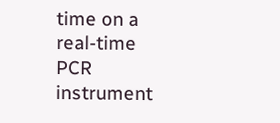time on a real-time PCR instrument